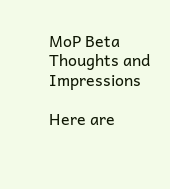MoP Beta Thoughts and Impressions

Here are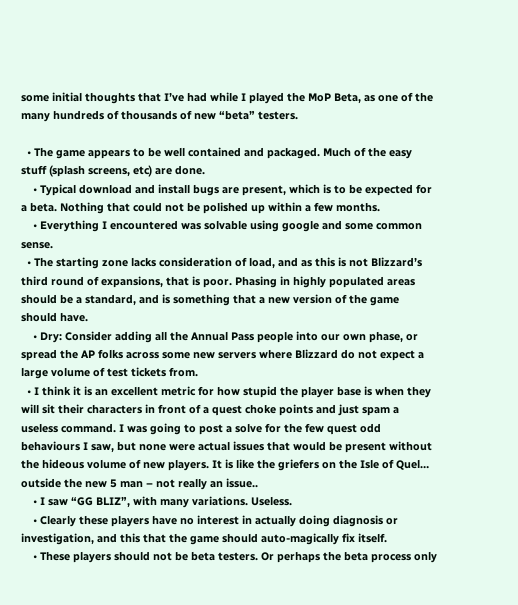some initial thoughts that I’ve had while I played the MoP Beta, as one of the many hundreds of thousands of new “beta” testers.

  • The game appears to be well contained and packaged. Much of the easy stuff (splash screens, etc) are done.
    • Typical download and install bugs are present, which is to be expected for a beta. Nothing that could not be polished up within a few months.
    • Everything I encountered was solvable using google and some common sense.
  • The starting zone lacks consideration of load, and as this is not Blizzard’s third round of expansions, that is poor. Phasing in highly populated areas should be a standard, and is something that a new version of the game should have.
    • Dry: Consider adding all the Annual Pass people into our own phase, or spread the AP folks across some new servers where Blizzard do not expect a large volume of test tickets from.
  • I think it is an excellent metric for how stupid the player base is when they will sit their characters in front of a quest choke points and just spam a useless command. I was going to post a solve for the few quest odd behaviours I saw, but none were actual issues that would be present without the hideous volume of new players. It is like the griefers on the Isle of Quel… outside the new 5 man – not really an issue..
    • I saw “GG BLIZ”, with many variations. Useless.
    • Clearly these players have no interest in actually doing diagnosis or investigation, and this that the game should auto-magically fix itself.
    • These players should not be beta testers. Or perhaps the beta process only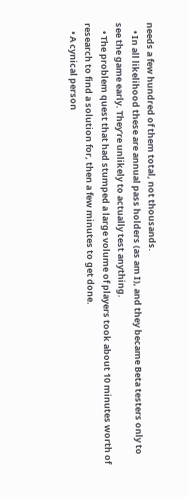needs a few hundred of them total, not thousands.
    • In all likelihood these are annual pass holders (as am I), and they became Beta testers only to see the game early. They’re unlikely to actually test anything.
    • The problem quest that had stumped a large volume of players took about 10 minutes worth of research to find a solution for, then a few minutes to get done.
    • A cynical person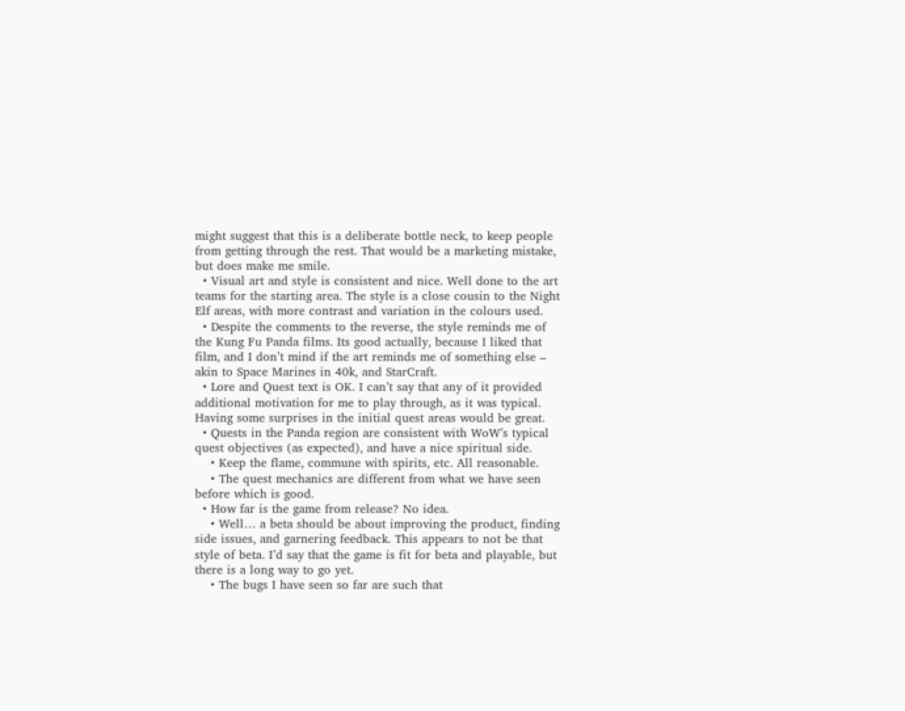might suggest that this is a deliberate bottle neck, to keep people from getting through the rest. That would be a marketing mistake, but does make me smile.
  • Visual art and style is consistent and nice. Well done to the art teams for the starting area. The style is a close cousin to the Night Elf areas, with more contrast and variation in the colours used.
  • Despite the comments to the reverse, the style reminds me of the Kung Fu Panda films. Its good actually, because I liked that film, and I don’t mind if the art reminds me of something else – akin to Space Marines in 40k, and StarCraft.
  • Lore and Quest text is OK. I can’t say that any of it provided additional motivation for me to play through, as it was typical. Having some surprises in the initial quest areas would be great.
  • Quests in the Panda region are consistent with WoW’s typical quest objectives (as expected), and have a nice spiritual side.
    • Keep the flame, commune with spirits, etc. All reasonable.
    • The quest mechanics are different from what we have seen before which is good.
  • How far is the game from release? No idea.
    • Well… a beta should be about improving the product, finding side issues, and garnering feedback. This appears to not be that style of beta. I’d say that the game is fit for beta and playable, but there is a long way to go yet.
    • The bugs I have seen so far are such that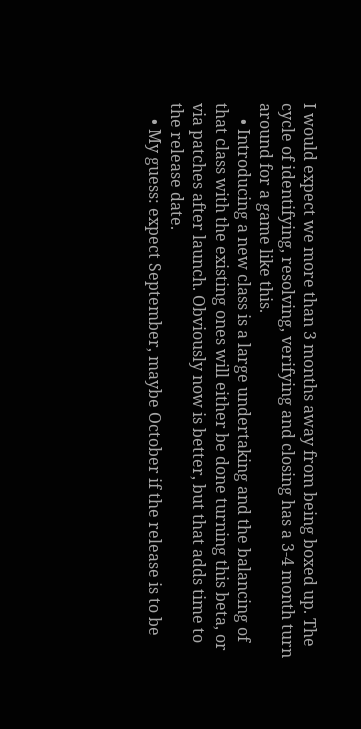I would expect we more than 3 months away from being boxed up. The cycle of identifying, resolving, verifying and closing has a 3-4 month turn around for a game like this.
    • Introducing a new class is a large undertaking and the balancing of that class with the existing ones will either be done turning this beta, or via patches after launch. Obviously now is better, but that adds time to the release date.
    • My guess: expect September, maybe October if the release is to be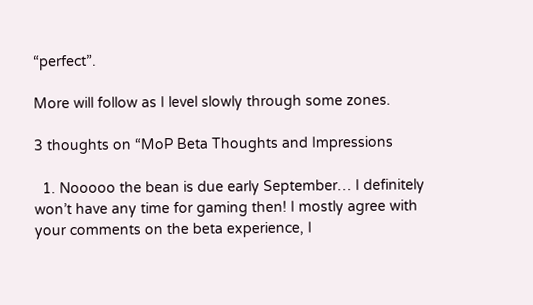“perfect”.

More will follow as I level slowly through some zones.

3 thoughts on “MoP Beta Thoughts and Impressions

  1. Nooooo the bean is due early September… I definitely won’t have any time for gaming then! I mostly agree with your comments on the beta experience, I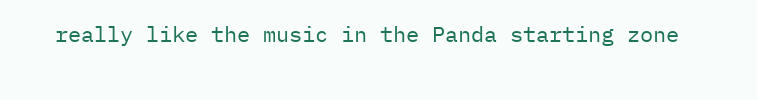really like the music in the Panda starting zone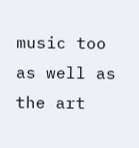music too as well as the art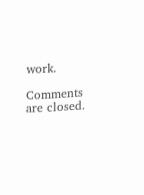work.

Comments are closed.